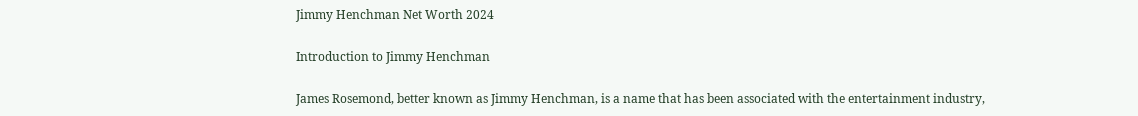Jimmy Henchman Net Worth 2024

Introduction to Jimmy Henchman

James Rosemond, better known as Jimmy Henchman, is a name that has been associated with the entertainment industry,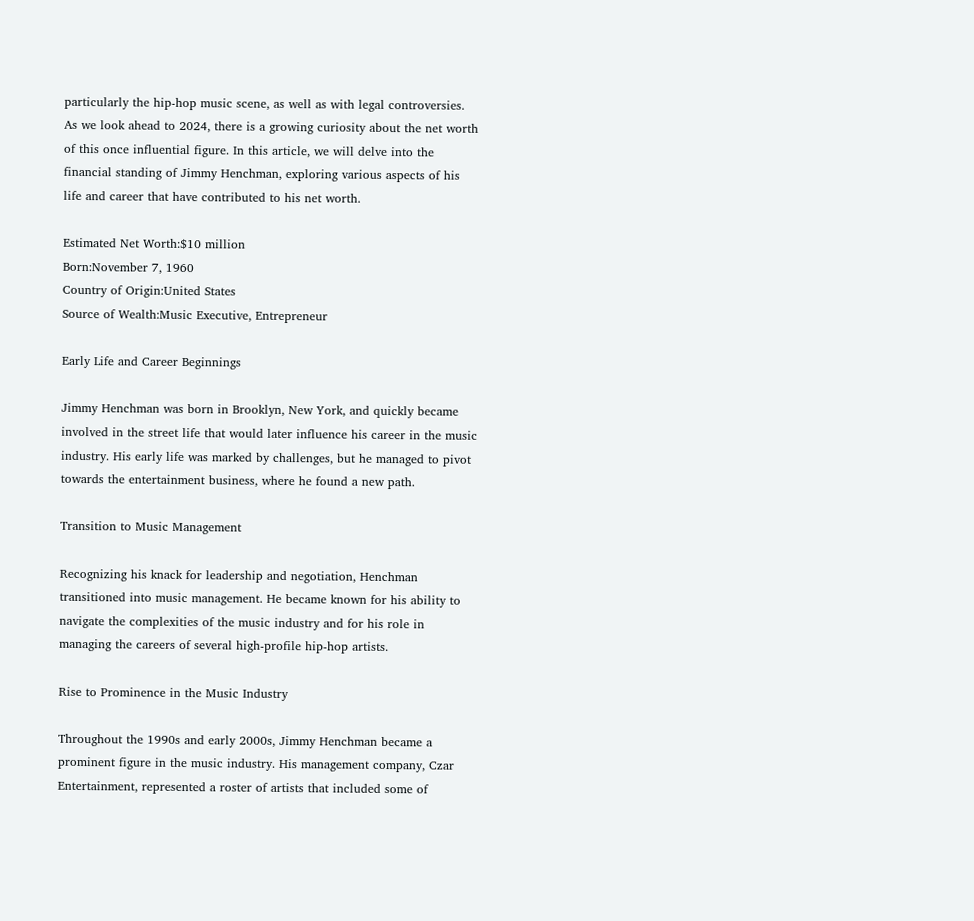particularly the hip-hop music scene, as well as with legal controversies. As we look ahead to 2024, there is a growing curiosity about the net worth of this once influential figure. In this article, we will delve into the financial standing of Jimmy Henchman, exploring various aspects of his life and career that have contributed to his net worth.

Estimated Net Worth:$10 million
Born:November 7, 1960
Country of Origin:United States
Source of Wealth:Music Executive, Entrepreneur

Early Life and Career Beginnings

Jimmy Henchman was born in Brooklyn, New York, and quickly became involved in the street life that would later influence his career in the music industry. His early life was marked by challenges, but he managed to pivot towards the entertainment business, where he found a new path.

Transition to Music Management

Recognizing his knack for leadership and negotiation, Henchman transitioned into music management. He became known for his ability to navigate the complexities of the music industry and for his role in managing the careers of several high-profile hip-hop artists.

Rise to Prominence in the Music Industry

Throughout the 1990s and early 2000s, Jimmy Henchman became a prominent figure in the music industry. His management company, Czar Entertainment, represented a roster of artists that included some of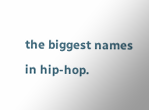the biggest names in hip-hop.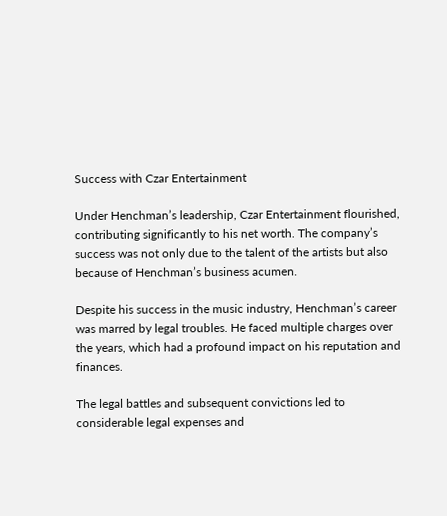Success with Czar Entertainment

Under Henchman’s leadership, Czar Entertainment flourished, contributing significantly to his net worth. The company’s success was not only due to the talent of the artists but also because of Henchman’s business acumen.

Despite his success in the music industry, Henchman’s career was marred by legal troubles. He faced multiple charges over the years, which had a profound impact on his reputation and finances.

The legal battles and subsequent convictions led to considerable legal expenses and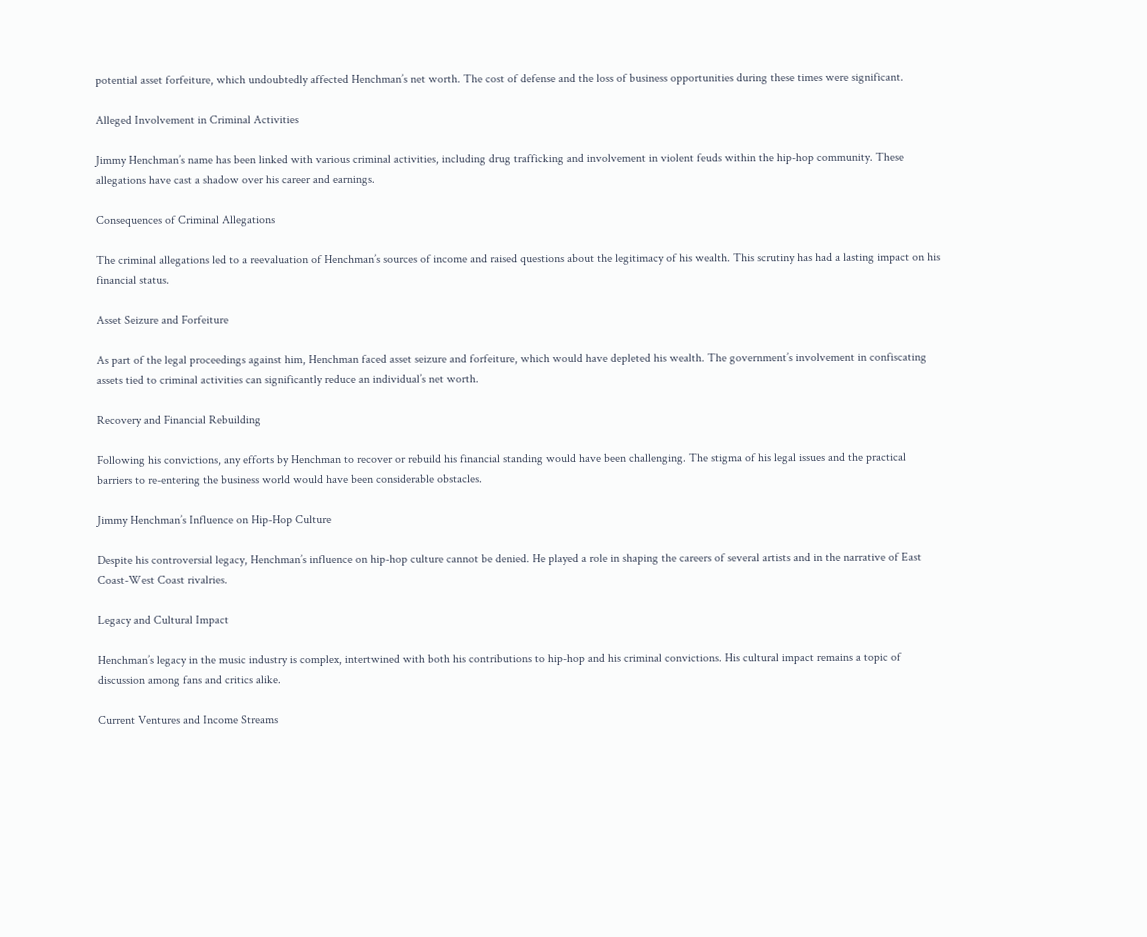potential asset forfeiture, which undoubtedly affected Henchman’s net worth. The cost of defense and the loss of business opportunities during these times were significant.

Alleged Involvement in Criminal Activities

Jimmy Henchman’s name has been linked with various criminal activities, including drug trafficking and involvement in violent feuds within the hip-hop community. These allegations have cast a shadow over his career and earnings.

Consequences of Criminal Allegations

The criminal allegations led to a reevaluation of Henchman’s sources of income and raised questions about the legitimacy of his wealth. This scrutiny has had a lasting impact on his financial status.

Asset Seizure and Forfeiture

As part of the legal proceedings against him, Henchman faced asset seizure and forfeiture, which would have depleted his wealth. The government’s involvement in confiscating assets tied to criminal activities can significantly reduce an individual’s net worth.

Recovery and Financial Rebuilding

Following his convictions, any efforts by Henchman to recover or rebuild his financial standing would have been challenging. The stigma of his legal issues and the practical barriers to re-entering the business world would have been considerable obstacles.

Jimmy Henchman’s Influence on Hip-Hop Culture

Despite his controversial legacy, Henchman’s influence on hip-hop culture cannot be denied. He played a role in shaping the careers of several artists and in the narrative of East Coast-West Coast rivalries.

Legacy and Cultural Impact

Henchman’s legacy in the music industry is complex, intertwined with both his contributions to hip-hop and his criminal convictions. His cultural impact remains a topic of discussion among fans and critics alike.

Current Ventures and Income Streams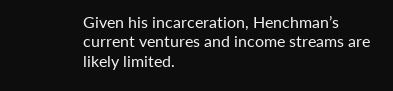Given his incarceration, Henchman’s current ventures and income streams are likely limited.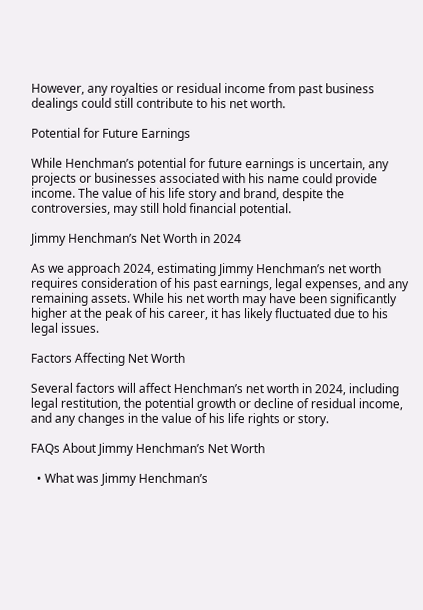However, any royalties or residual income from past business dealings could still contribute to his net worth.

Potential for Future Earnings

While Henchman’s potential for future earnings is uncertain, any projects or businesses associated with his name could provide income. The value of his life story and brand, despite the controversies, may still hold financial potential.

Jimmy Henchman’s Net Worth in 2024

As we approach 2024, estimating Jimmy Henchman’s net worth requires consideration of his past earnings, legal expenses, and any remaining assets. While his net worth may have been significantly higher at the peak of his career, it has likely fluctuated due to his legal issues.

Factors Affecting Net Worth

Several factors will affect Henchman’s net worth in 2024, including legal restitution, the potential growth or decline of residual income, and any changes in the value of his life rights or story.

FAQs About Jimmy Henchman’s Net Worth

  • What was Jimmy Henchman’s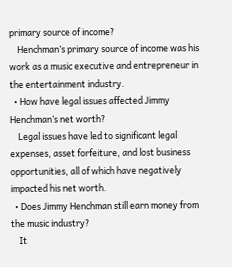primary source of income?
    Henchman’s primary source of income was his work as a music executive and entrepreneur in the entertainment industry.
  • How have legal issues affected Jimmy Henchman’s net worth?
    Legal issues have led to significant legal expenses, asset forfeiture, and lost business opportunities, all of which have negatively impacted his net worth.
  • Does Jimmy Henchman still earn money from the music industry?
    It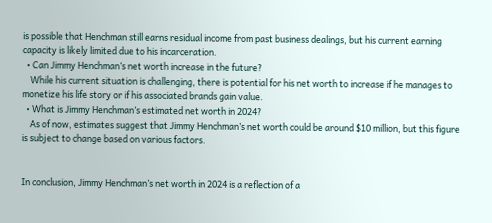is possible that Henchman still earns residual income from past business dealings, but his current earning capacity is likely limited due to his incarceration.
  • Can Jimmy Henchman’s net worth increase in the future?
    While his current situation is challenging, there is potential for his net worth to increase if he manages to monetize his life story or if his associated brands gain value.
  • What is Jimmy Henchman’s estimated net worth in 2024?
    As of now, estimates suggest that Jimmy Henchman’s net worth could be around $10 million, but this figure is subject to change based on various factors.


In conclusion, Jimmy Henchman’s net worth in 2024 is a reflection of a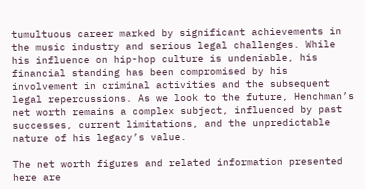tumultuous career marked by significant achievements in the music industry and serious legal challenges. While his influence on hip-hop culture is undeniable, his financial standing has been compromised by his involvement in criminal activities and the subsequent legal repercussions. As we look to the future, Henchman’s net worth remains a complex subject, influenced by past successes, current limitations, and the unpredictable nature of his legacy’s value.

The net worth figures and related information presented here are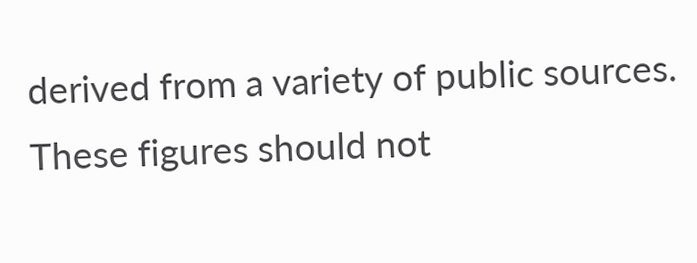derived from a variety of public sources. These figures should not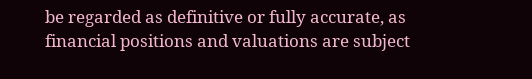be regarded as definitive or fully accurate, as financial positions and valuations are subject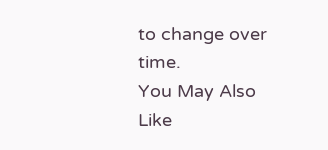to change over time.
You May Also Like